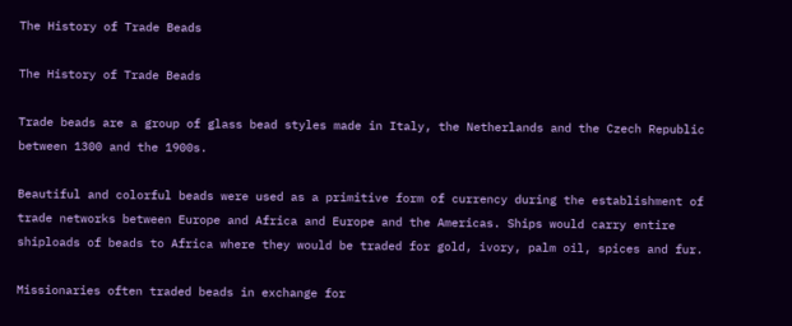The History of Trade Beads

The History of Trade Beads

Trade beads are a group of glass bead styles made in Italy, the Netherlands and the Czech Republic between 1300 and the 1900s.

Beautiful and colorful beads were used as a primitive form of currency during the establishment of trade networks between Europe and Africa and Europe and the Americas. Ships would carry entire shiploads of beads to Africa where they would be traded for gold, ivory, palm oil, spices and fur.

Missionaries often traded beads in exchange for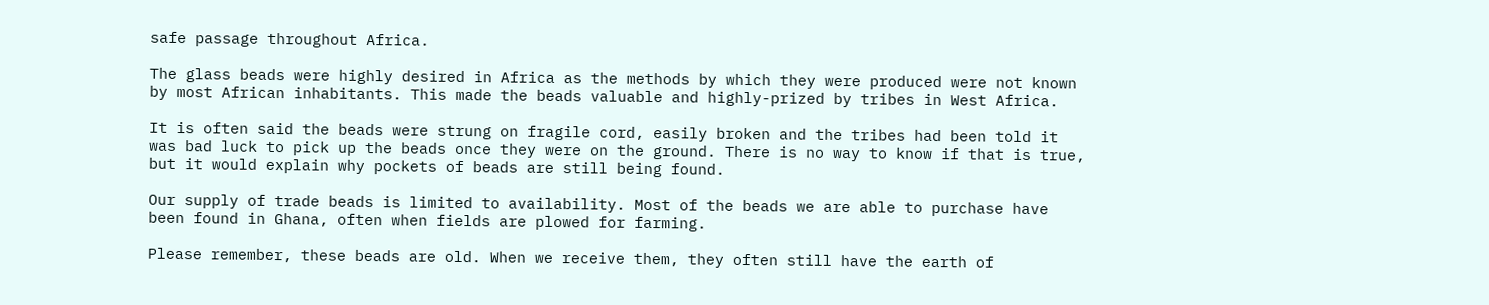safe passage throughout Africa.

The glass beads were highly desired in Africa as the methods by which they were produced were not known by most African inhabitants. This made the beads valuable and highly-prized by tribes in West Africa.

It is often said the beads were strung on fragile cord, easily broken and the tribes had been told it was bad luck to pick up the beads once they were on the ground. There is no way to know if that is true, but it would explain why pockets of beads are still being found.

Our supply of trade beads is limited to availability. Most of the beads we are able to purchase have been found in Ghana, often when fields are plowed for farming.

Please remember, these beads are old. When we receive them, they often still have the earth of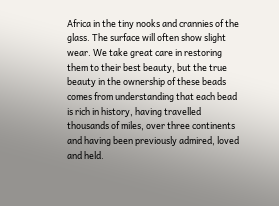Africa in the tiny nooks and crannies of the glass. The surface will often show slight wear. We take great care in restoring them to their best beauty, but the true beauty in the ownership of these beads comes from understanding that each bead is rich in history, having travelled thousands of miles, over three continents and having been previously admired, loved and held.